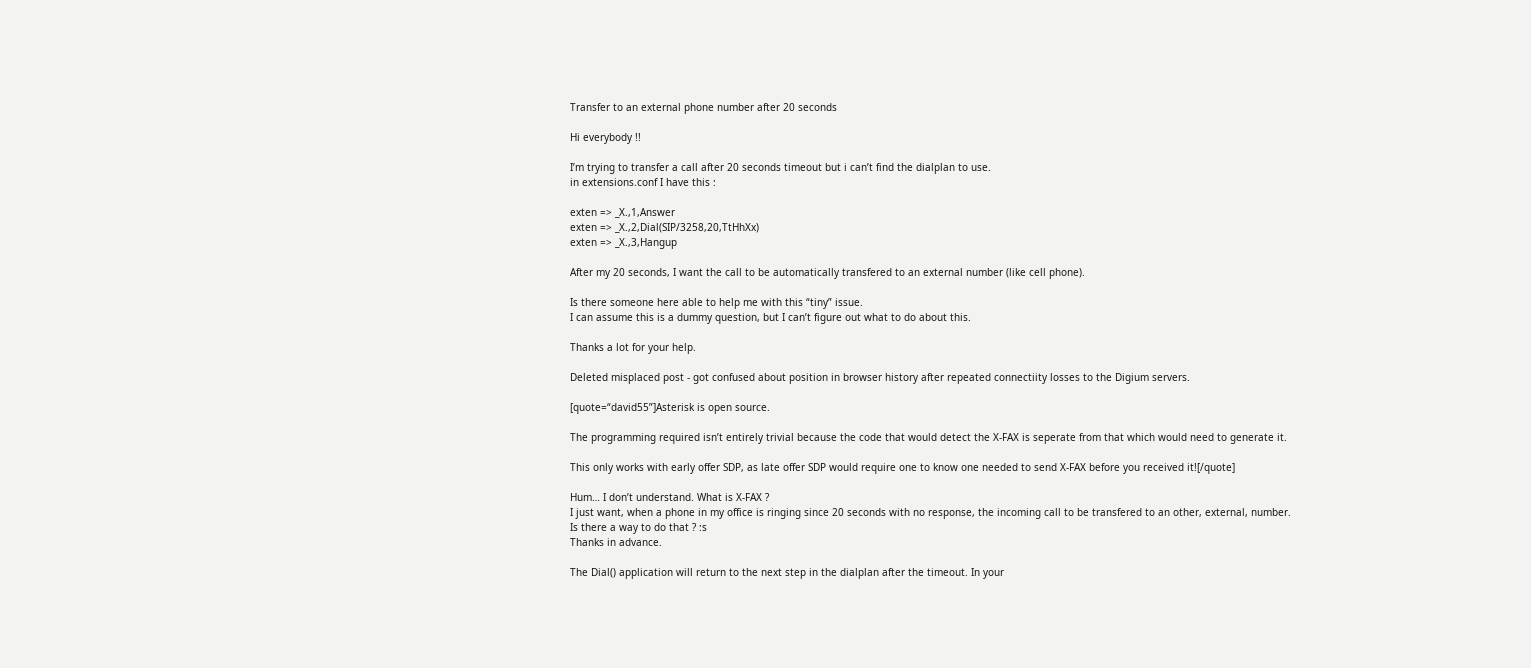Transfer to an external phone number after 20 seconds

Hi everybody !!

I’m trying to transfer a call after 20 seconds timeout but i can’t find the dialplan to use.
in extensions.conf I have this :

exten => _X.,1,Answer
exten => _X.,2,Dial(SIP/3258,20,TtHhXx)
exten => _X.,3,Hangup

After my 20 seconds, I want the call to be automatically transfered to an external number (like cell phone).

Is there someone here able to help me with this “tiny” issue.
I can assume this is a dummy question, but I can’t figure out what to do about this.

Thanks a lot for your help.

Deleted misplaced post - got confused about position in browser history after repeated connectiity losses to the Digium servers.

[quote=“david55”]Asterisk is open source.

The programming required isn’t entirely trivial because the code that would detect the X-FAX is seperate from that which would need to generate it.

This only works with early offer SDP, as late offer SDP would require one to know one needed to send X-FAX before you received it![/quote]

Hum… I don’t understand. What is X-FAX ?
I just want, when a phone in my office is ringing since 20 seconds with no response, the incoming call to be transfered to an other, external, number.
Is there a way to do that ? :s
Thanks in advance.

The Dial() application will return to the next step in the dialplan after the timeout. In your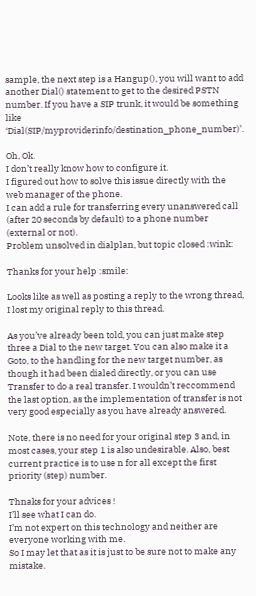sample, the next step is a Hangup(), you will want to add another Dial() statement to get to the desired PSTN number. If you have a SIP trunk, it would be something like ‘Dial(SIP/myproviderinfo/destination_phone_number)’.

Oh, Ok.
I don’t really know how to configure it.
I figured out how to solve this issue directly with the web manager of the phone.
I can add a rule for transferring every unanswered call (after 20 seconds by default) to a phone number (external or not).
Problem unsolved in dialplan, but topic closed :wink:

Thanks for your help :smile:

Looks like as well as posting a reply to the wrong thread, I lost my original reply to this thread.

As you’ve already been told, you can just make step three a Dial to the new target. You can also make it a Goto, to the handling for the new target number, as though it had been dialed directly, or you can use Transfer to do a real transfer. I wouldn’t reccommend the last option, as the implementation of transfer is not very good especially as you have already answered.

Note, there is no need for your original step 3 and, in most cases, your step 1 is also undesirable. Also, best current practice is to use n for all except the first priority (step) number.

Thnaks for your advices !
I’ll see what I can do.
I’m not expert on this technology and neither are everyone working with me.
So I may let that as it is just to be sure not to make any mistake.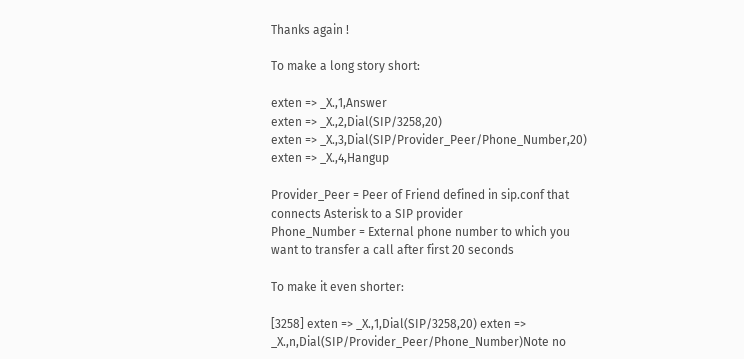Thanks again !

To make a long story short:

exten => _X.,1,Answer
exten => _X.,2,Dial(SIP/3258,20)
exten => _X.,3,Dial(SIP/Provider_Peer/Phone_Number,20)
exten => _X.,4,Hangup

Provider_Peer = Peer of Friend defined in sip.conf that connects Asterisk to a SIP provider
Phone_Number = External phone number to which you want to transfer a call after first 20 seconds

To make it even shorter:

[3258] exten => _X.,1,Dial(SIP/3258,20) exten => _X.,n,Dial(SIP/Provider_Peer/Phone_Number)Note no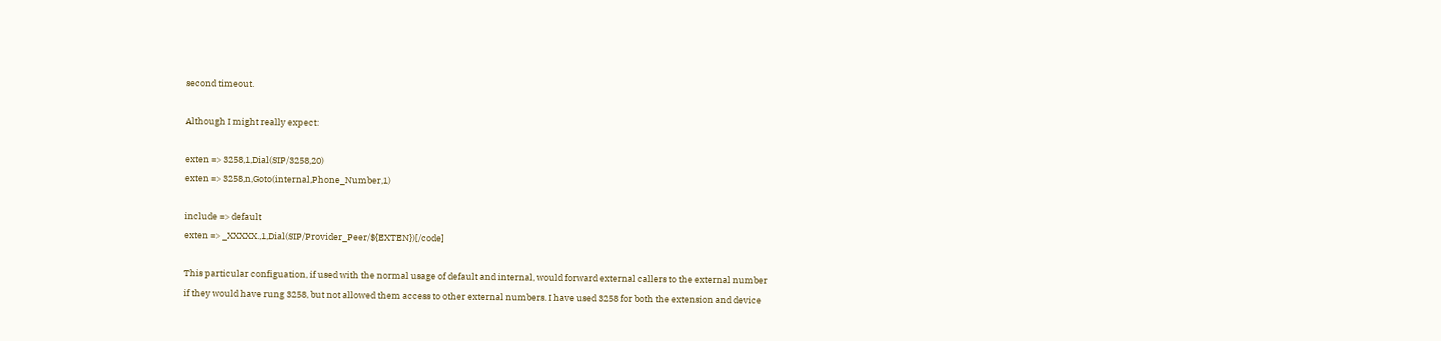second timeout.

Although I might really expect:

exten => 3258,1,Dial(SIP/3258,20)
exten => 3258,n,Goto(internal,Phone_Number,1)

include => default
exten => _XXXXX.,1,Dial(SIP/Provider_Peer/${EXTEN})[/code]

This particular configuation, if used with the normal usage of default and internal, would forward external callers to the external number if they would have rung 3258, but not allowed them access to other external numbers. I have used 3258 for both the extension and device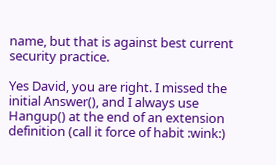name, but that is against best current security practice.

Yes David, you are right. I missed the initial Answer(), and I always use Hangup() at the end of an extension definition (call it force of habit :wink:)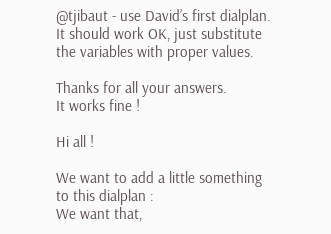@tjibaut - use David’s first dialplan. It should work OK, just substitute the variables with proper values.

Thanks for all your answers.
It works fine !

Hi all !

We want to add a little something to this dialplan :
We want that,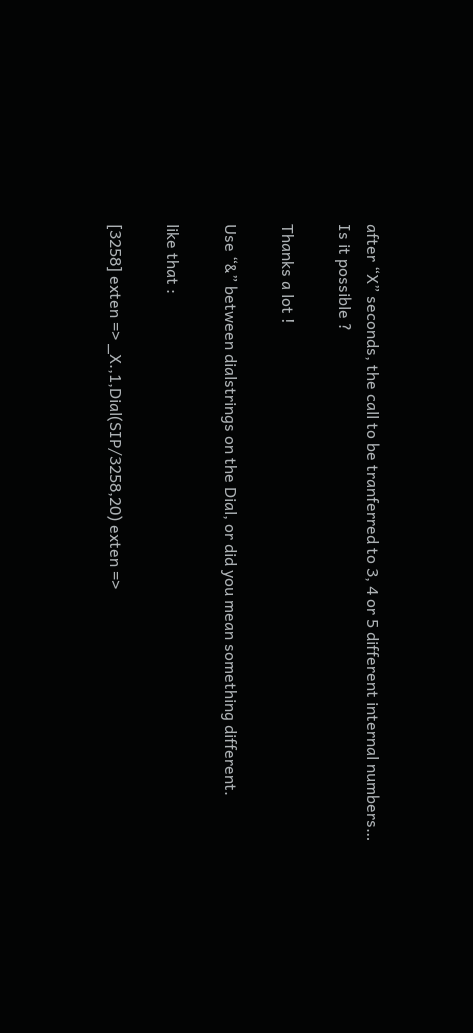after “X” seconds, the call to be tranferred to 3, 4 or 5 different internal numbers…
Is it possible ?

Thanks a lot !

Use “&” between dialstrings on the Dial, or did you mean something different.

like that :

[3258] exten => _X.,1,Dial(SIP/3258,20) exten =>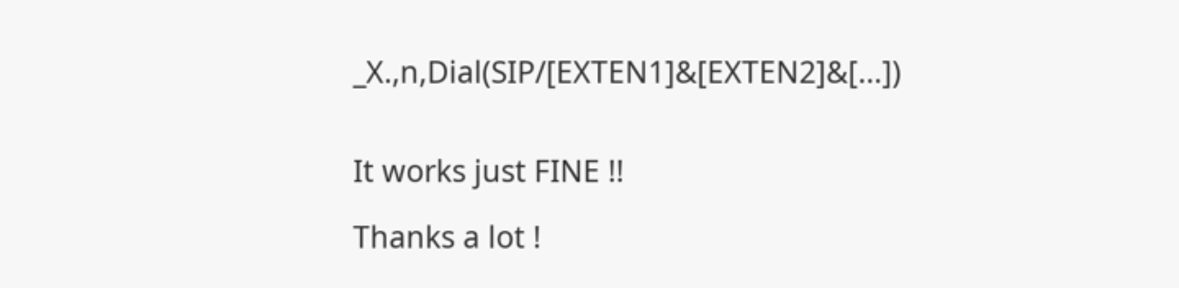_X.,n,Dial(SIP/[EXTEN1]&[EXTEN2]&[...])


It works just FINE !!

Thanks a lot !